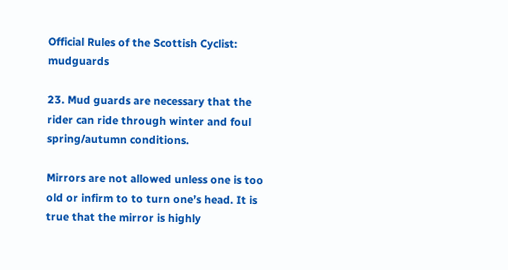Official Rules of the Scottish Cyclist: mudguards

23. Mud guards are necessary that the rider can ride through winter and foul spring/autumn conditions.

Mirrors are not allowed unless one is too old or infirm to to turn one’s head. It is true that the mirror is highly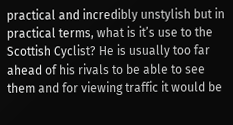practical and incredibly unstylish but in practical terms, what is it’s use to the Scottish Cyclist? He is usually too far ahead of his rivals to be able to see them and for viewing traffic it would be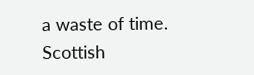a waste of time. Scottish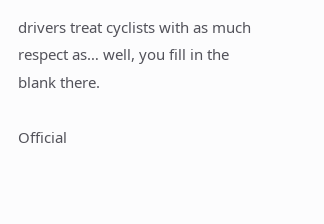drivers treat cyclists with as much respect as… well, you fill in the blank there.

Official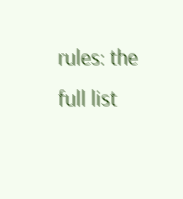rules: the full list